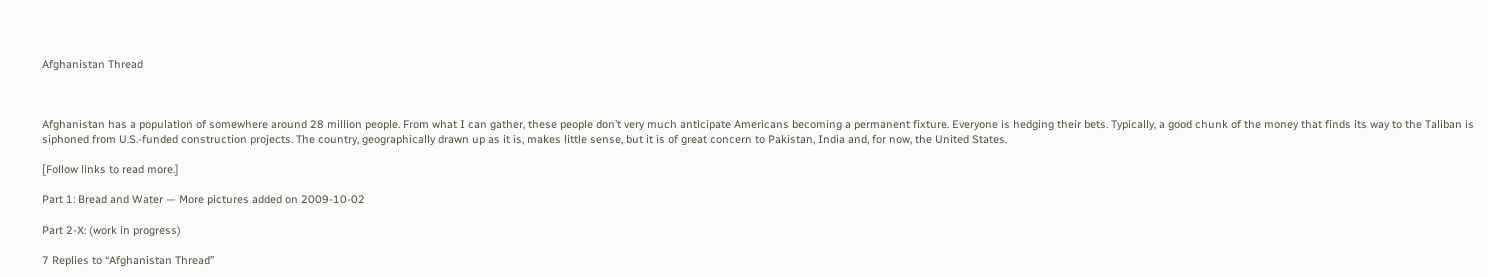Afghanistan Thread



Afghanistan has a population of somewhere around 28 million people. From what I can gather, these people don’t very much anticipate Americans becoming a permanent fixture. Everyone is hedging their bets. Typically, a good chunk of the money that finds its way to the Taliban is siphoned from U.S.-funded construction projects. The country, geographically drawn up as it is, makes little sense, but it is of great concern to Pakistan, India and, for now, the United States.

[Follow links to read more.]

Part 1: Bread and Water — More pictures added on 2009-10-02

Part 2-X: (work in progress)

7 Replies to “Afghanistan Thread”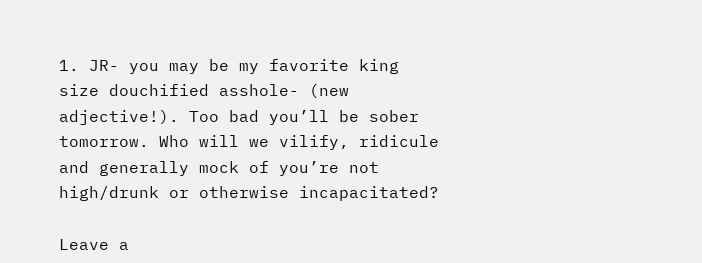1. JR- you may be my favorite king size douchified asshole- (new adjective!). Too bad you’ll be sober tomorrow. Who will we vilify, ridicule and generally mock of you’re not high/drunk or otherwise incapacitated?

Leave a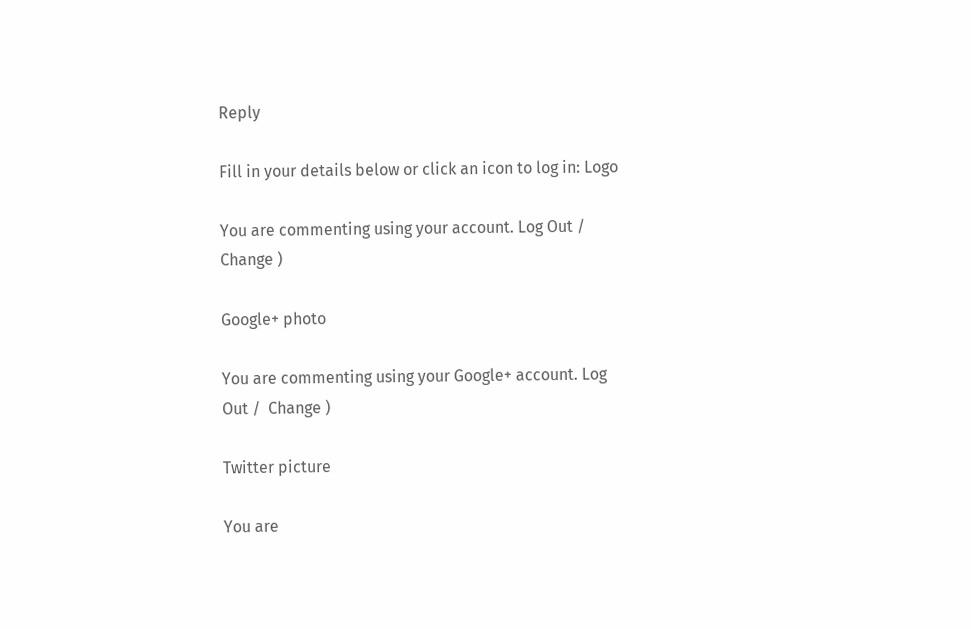Reply

Fill in your details below or click an icon to log in: Logo

You are commenting using your account. Log Out /  Change )

Google+ photo

You are commenting using your Google+ account. Log Out /  Change )

Twitter picture

You are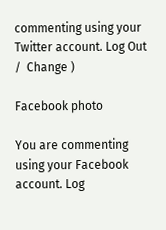commenting using your Twitter account. Log Out /  Change )

Facebook photo

You are commenting using your Facebook account. Log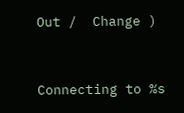Out /  Change )


Connecting to %s